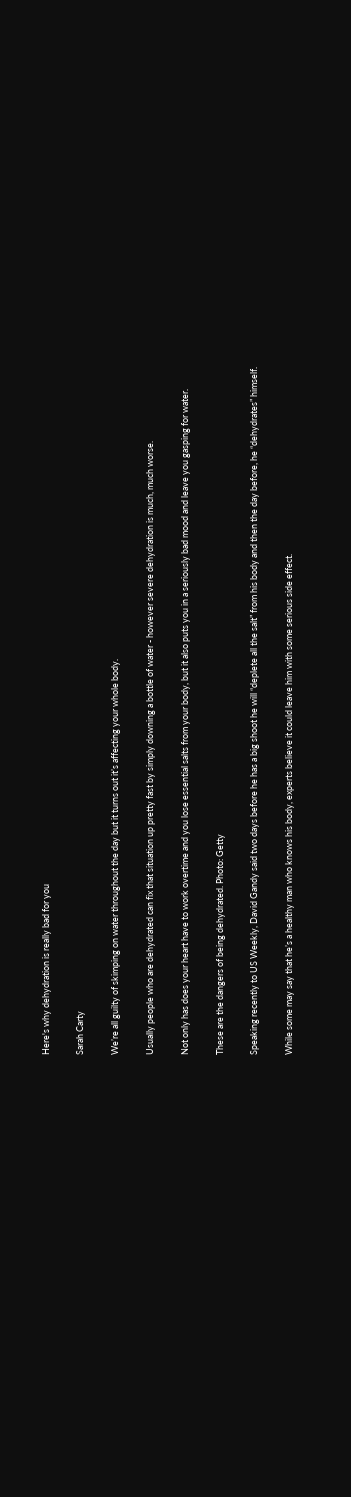Here's why dehydration is really bad for you

Sarah Carty

We’re all guilty of skimping on water throughout the day but it turns out it’s affecting your whole body.

Usually people who are dehydrated can fix that situation up pretty fast by simply downing a bottle of water - however severe dehydration is much, much worse.

Not only has does your heart have to work overtime and you lose essential salts from your body, but it also puts you in a seriously bad mood and leave you gasping for water.

These are the dangers of being dehydrated. Photo: Getty

Speaking recently to US Weekly, David Gandy said two days before he has a big shoot he will “deplete all the salt” from his body and then the day before, he “dehydrates” himself.

While some may say that he’s a healthy man who knows his body, experts believe it could leave him with some serious side effect.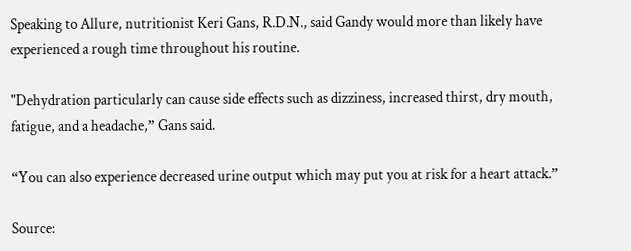Speaking to Allure, nutritionist Keri Gans, R.D.N., said Gandy would more than likely have experienced a rough time throughout his routine.

"Dehydration particularly can cause side effects such as dizziness, increased thirst, dry mouth, fatigue, and a headache,” Gans said.

“You can also experience decreased urine output which may put you at risk for a heart attack.”

Source: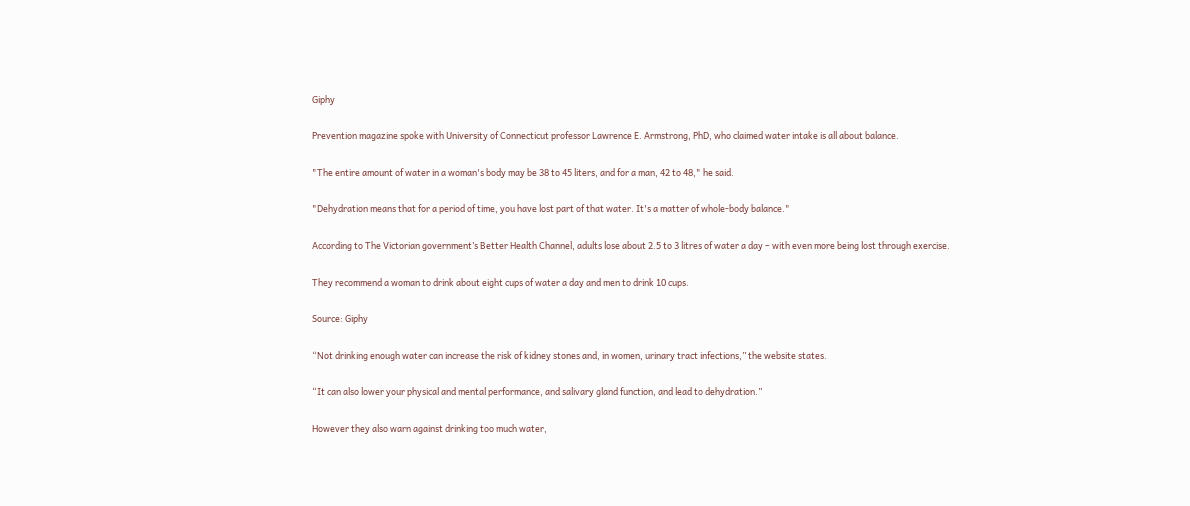Giphy

Prevention magazine spoke with University of Connecticut professor Lawrence E. Armstrong, PhD, who claimed water intake is all about balance.

"The entire amount of water in a woman's body may be 38 to 45 liters, and for a man, 42 to 48," he said.

"Dehydration means that for a period of time, you have lost part of that water. It's a matter of whole-body balance."

According to The Victorian government’s Better Health Channel, adults lose about 2.5 to 3 litres of water a day – with even more being lost through exercise.

They recommend a woman to drink about eight cups of water a day and men to drink 10 cups.

Source: Giphy

“Not drinking enough water can increase the risk of kidney stones and, in women, urinary tract infections,” the website states.

“It can also lower your physical and mental performance, and salivary gland function, and lead to dehydration.”

However they also warn against drinking too much water,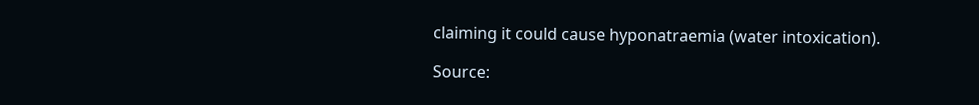claiming it could cause hyponatraemia (water intoxication).

Source: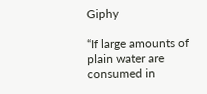Giphy

“If large amounts of plain water are consumed in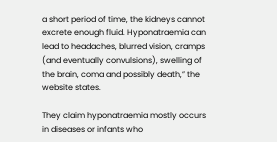a short period of time, the kidneys cannot excrete enough fluid. Hyponatraemia can lead to headaches, blurred vision, cramps (and eventually convulsions), swelling of the brain, coma and possibly death,” the website states.

They claim hyponatraemia mostly occurs in diseases or infants who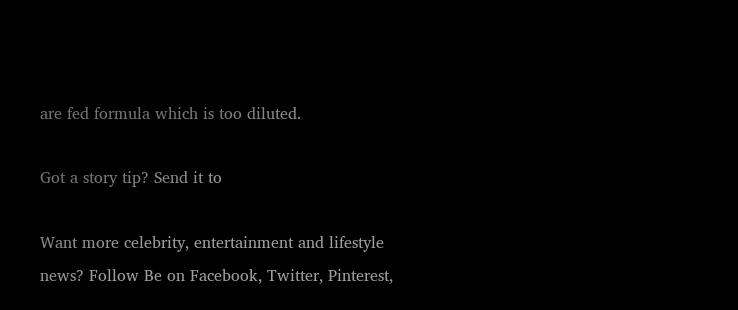are fed formula which is too diluted.

Got a story tip? Send it to

Want more celebrity, entertainment and lifestyle news? Follow Be on Facebook, Twitter, Pinterest,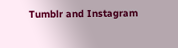Tumblr and Instagram